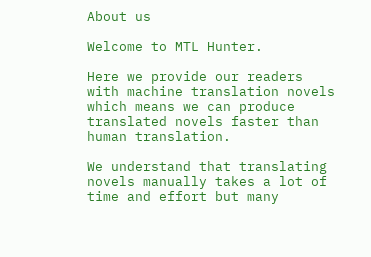About us

Welcome to MTL Hunter.

Here we provide our readers with machine translation novels which means we can produce translated novels faster than human translation.

We understand that translating novels manually takes a lot of time and effort but many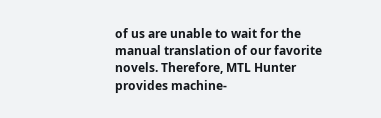of us are unable to wait for the manual translation of our favorite novels. Therefore, MTL Hunter provides machine-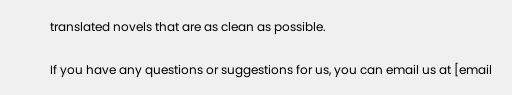translated novels that are as clean as possible.

If you have any questions or suggestions for us, you can email us at [email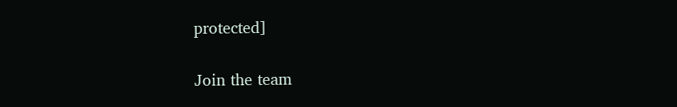protected]

Join the team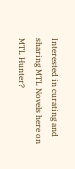Interested in curating and sharing MTL Novels here on MTL Hunter?